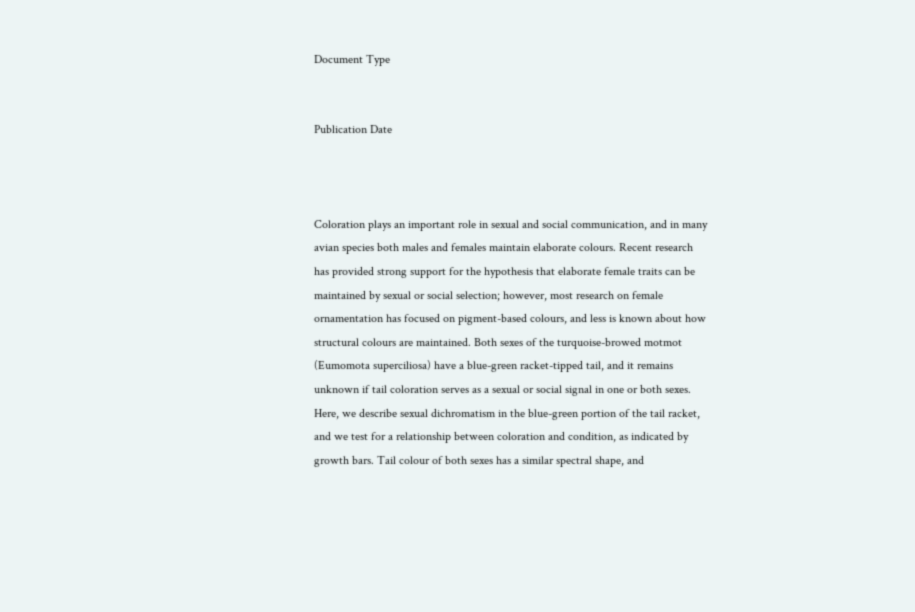Document Type


Publication Date



Coloration plays an important role in sexual and social communication, and in many avian species both males and females maintain elaborate colours. Recent research has provided strong support for the hypothesis that elaborate female traits can be maintained by sexual or social selection; however, most research on female ornamentation has focused on pigment-based colours, and less is known about how structural colours are maintained. Both sexes of the turquoise-browed motmot (Eumomota superciliosa) have a blue-green racket-tipped tail, and it remains unknown if tail coloration serves as a sexual or social signal in one or both sexes. Here, we describe sexual dichromatism in the blue-green portion of the tail racket, and we test for a relationship between coloration and condition, as indicated by growth bars. Tail colour of both sexes has a similar spectral shape, and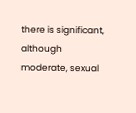there is significant, although moderate, sexual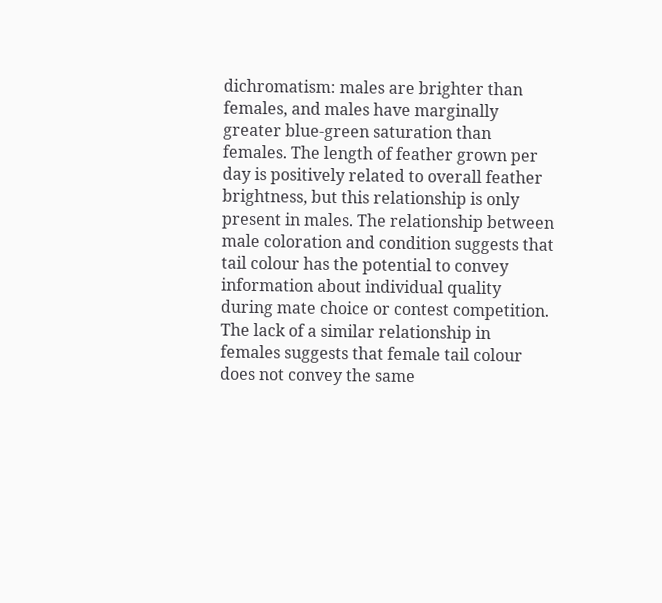dichromatism: males are brighter than females, and males have marginally greater blue-green saturation than females. The length of feather grown per day is positively related to overall feather brightness, but this relationship is only present in males. The relationship between male coloration and condition suggests that tail colour has the potential to convey information about individual quality during mate choice or contest competition. The lack of a similar relationship in females suggests that female tail colour does not convey the same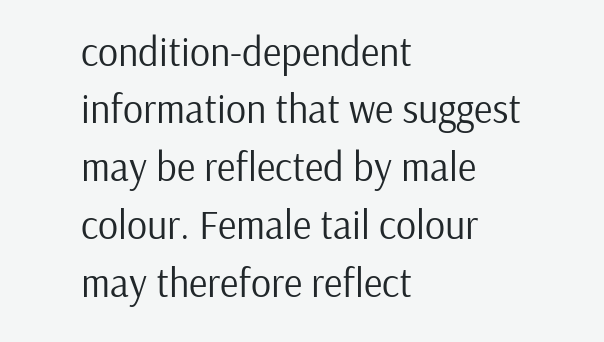condition-dependent information that we suggest may be reflected by male colour. Female tail colour may therefore reflect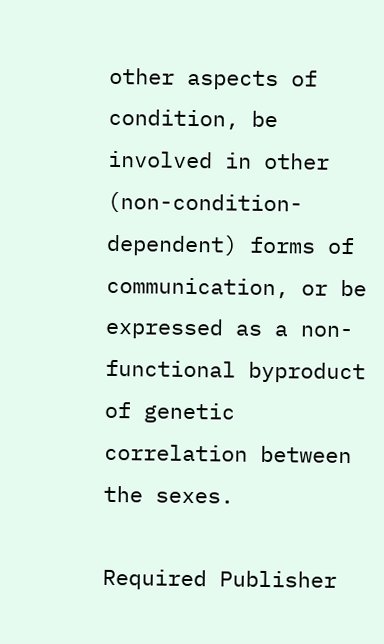other aspects of condition, be involved in other (non-condition-dependent) forms of communication, or be expressed as a non-functional byproduct of genetic correlation between the sexes.

Required Publisher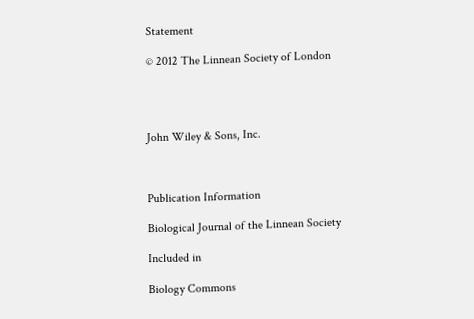Statement

© 2012 The Linnean Society of London




John Wiley & Sons, Inc.



Publication Information

Biological Journal of the Linnean Society

Included in

Biology Commons